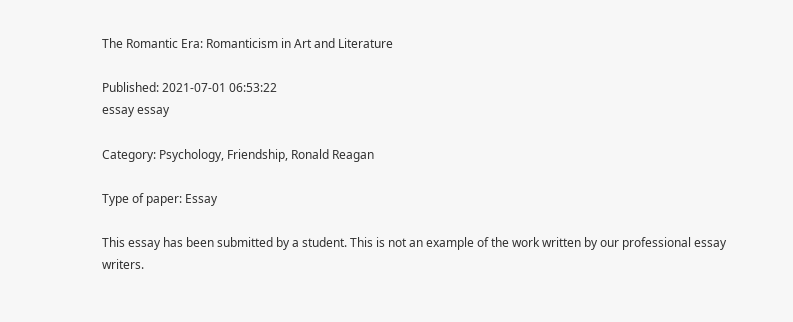The Romantic Era: Romanticism in Art and Literature

Published: 2021-07-01 06:53:22
essay essay

Category: Psychology, Friendship, Ronald Reagan

Type of paper: Essay

This essay has been submitted by a student. This is not an example of the work written by our professional essay writers.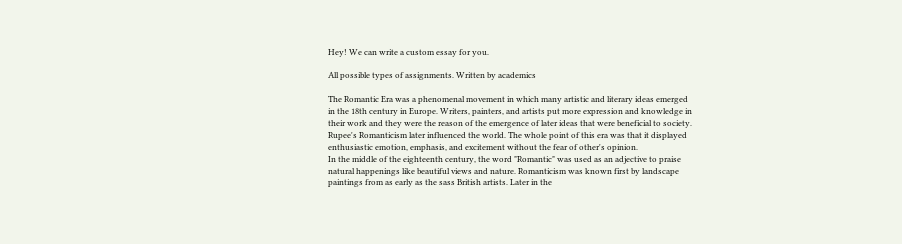Hey! We can write a custom essay for you.

All possible types of assignments. Written by academics

The Romantic Era was a phenomenal movement in which many artistic and literary ideas emerged in the 18th century in Europe. Writers, painters, and artists put more expression and knowledge in their work and they were the reason of the emergence of later ideas that were beneficial to society. Rupee's Romanticism later influenced the world. The whole point of this era was that it displayed enthusiastic emotion, emphasis, and excitement without the fear of other's opinion.
In the middle of the eighteenth century, the word "Romantic" was used as an adjective to praise natural happenings like beautiful views and nature. Romanticism was known first by landscape paintings from as early as the sass British artists. Later in the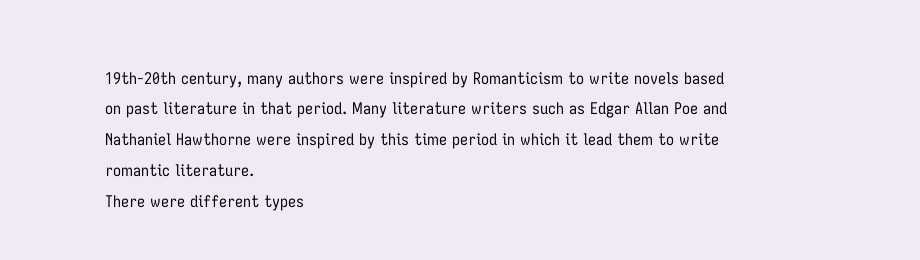19th-20th century, many authors were inspired by Romanticism to write novels based on past literature in that period. Many literature writers such as Edgar Allan Poe and Nathaniel Hawthorne were inspired by this time period in which it lead them to write romantic literature.
There were different types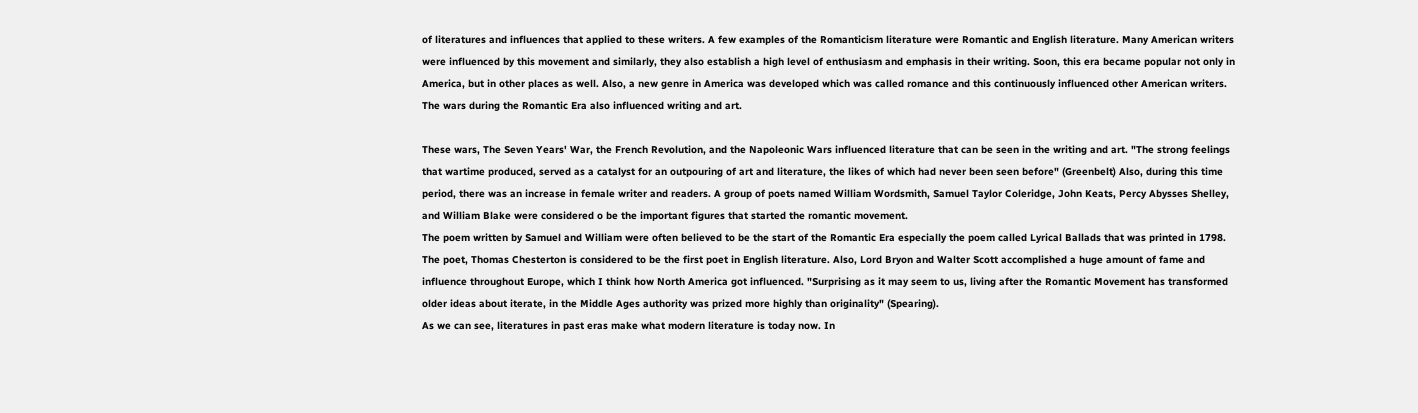of literatures and influences that applied to these writers. A few examples of the Romanticism literature were Romantic and English literature. Many American writers were influenced by this movement and similarly, they also establish a high level of enthusiasm and emphasis in their writing. Soon, this era became popular not only in America, but in other places as well. Also, a new genre in America was developed which was called romance and this continuously influenced other American writers. The wars during the Romantic Era also influenced writing and art.

These wars, The Seven Years' War, the French Revolution, and the Napoleonic Wars influenced literature that can be seen in the writing and art. "The strong feelings that wartime produced, served as a catalyst for an outpouring of art and literature, the likes of which had never been seen before" (Greenbelt) Also, during this time period, there was an increase in female writer and readers. A group of poets named William Wordsmith, Samuel Taylor Coleridge, John Keats, Percy Abysses Shelley, and William Blake were considered o be the important figures that started the romantic movement.
The poem written by Samuel and William were often believed to be the start of the Romantic Era especially the poem called Lyrical Ballads that was printed in 1798. The poet, Thomas Chesterton is considered to be the first poet in English literature. Also, Lord Bryon and Walter Scott accomplished a huge amount of fame and influence throughout Europe, which I think how North America got influenced. "Surprising as it may seem to us, living after the Romantic Movement has transformed older ideas about iterate, in the Middle Ages authority was prized more highly than originality" (Spearing).
As we can see, literatures in past eras make what modern literature is today now. In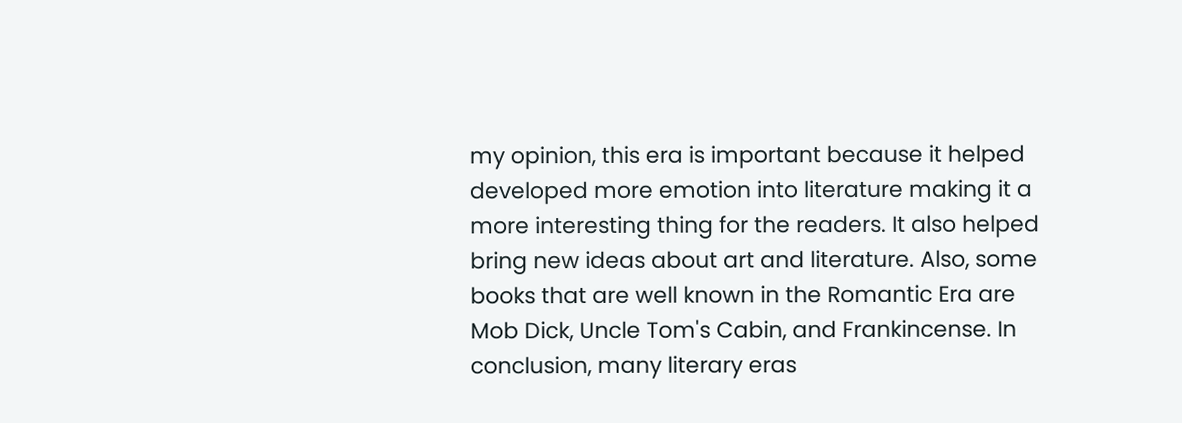my opinion, this era is important because it helped developed more emotion into literature making it a more interesting thing for the readers. It also helped bring new ideas about art and literature. Also, some books that are well known in the Romantic Era are Mob Dick, Uncle Tom's Cabin, and Frankincense. In conclusion, many literary eras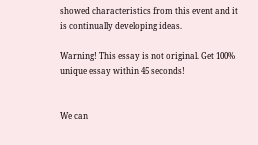showed characteristics from this event and it is continually developing ideas.

Warning! This essay is not original. Get 100% unique essay within 45 seconds!


We can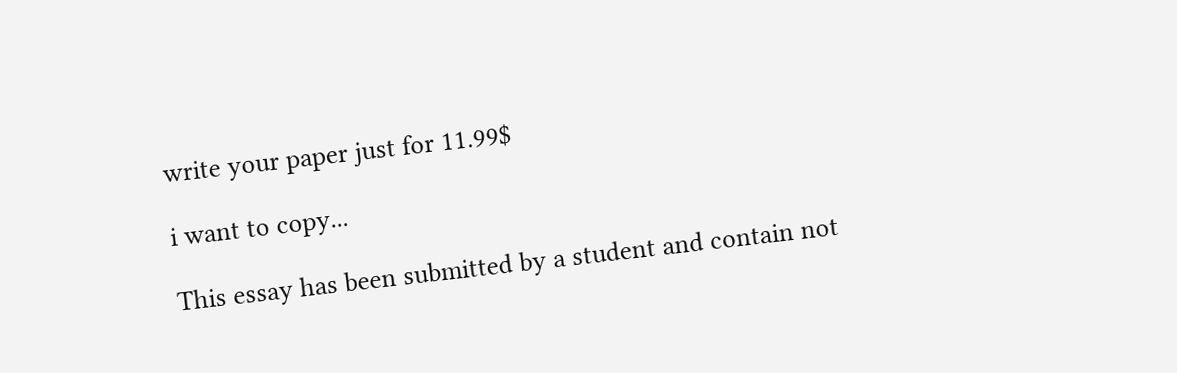write your paper just for 11.99$

i want to copy...

This essay has been submitted by a student and contain not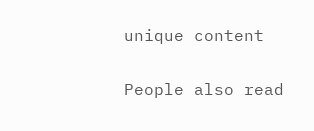unique content

People also read